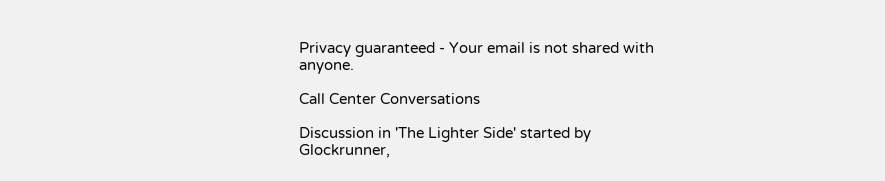Privacy guaranteed - Your email is not shared with anyone.

Call Center Conversations

Discussion in 'The Lighter Side' started by Glockrunner,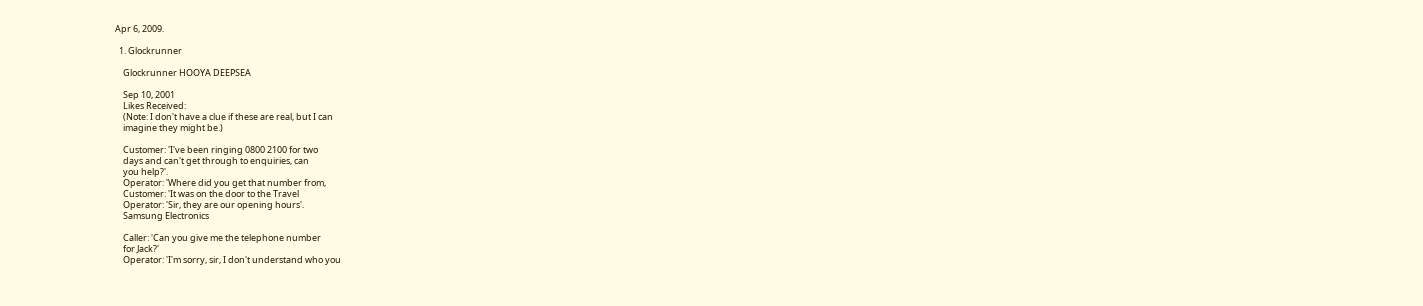Apr 6, 2009.

  1. Glockrunner

    Glockrunner HOOYA DEEPSEA

    Sep 10, 2001
    Likes Received:
    (Note: I don't have a clue if these are real, but I can
    imagine they might be.)

    Customer: 'I've been ringing 0800 2100 for two
    days and can't get through to enquiries, can
    you help?'.
    Operator: 'Where did you get that number from,
    Customer: 'It was on the door to the Travel
    Operator: 'Sir, they are our opening hours'.
    Samsung Electronics

    Caller: 'Can you give me the telephone number
    for Jack?'
    Operator: 'I'm sorry, sir, I don't understand who you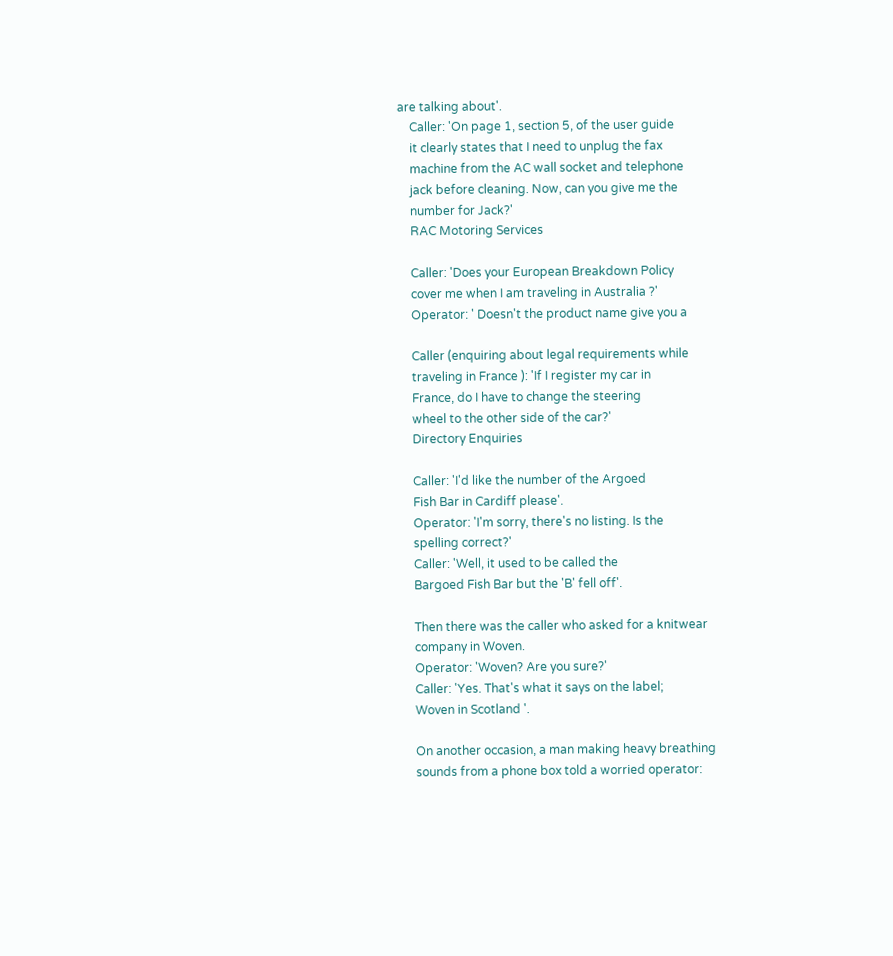are talking about'.
    Caller: 'On page 1, section 5, of the user guide
    it clearly states that I need to unplug the fax
    machine from the AC wall socket and telephone
    jack before cleaning. Now, can you give me the
    number for Jack?'
    RAC Motoring Services

    Caller: 'Does your European Breakdown Policy
    cover me when I am traveling in Australia ?'
    Operator: ' Doesn't the product name give you a

    Caller (enquiring about legal requirements while
    traveling in France ): 'If I register my car in
    France, do I have to change the steering
    wheel to the other side of the car?'
    Directory Enquiries

    Caller: 'I'd like the number of the Argoed
    Fish Bar in Cardiff please'.
    Operator: 'I'm sorry, there's no listing. Is the
    spelling correct?'
    Caller: 'Well, it used to be called the
    Bargoed Fish Bar but the 'B' fell off'.

    Then there was the caller who asked for a knitwear
    company in Woven.
    Operator: 'Woven? Are you sure?'
    Caller: 'Yes. That's what it says on the label;
    Woven in Scotland '.

    On another occasion, a man making heavy breathing
    sounds from a phone box told a worried operator: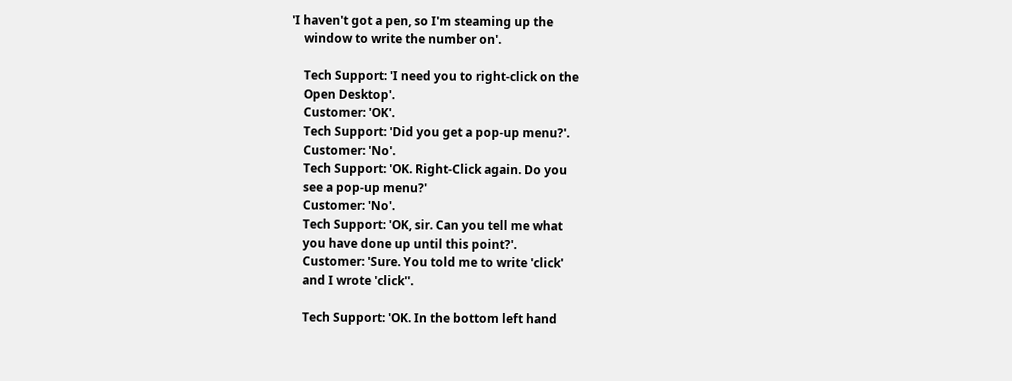'I haven't got a pen, so I'm steaming up the
    window to write the number on'.

    Tech Support: 'I need you to right-click on the
    Open Desktop'.
    Customer: 'OK'.
    Tech Support: 'Did you get a pop-up menu?'.
    Customer: 'No'.
    Tech Support: 'OK. Right-Click again. Do you
    see a pop-up menu?'
    Customer: 'No'.
    Tech Support: 'OK, sir. Can you tell me what
    you have done up until this point?'.
    Customer: 'Sure. You told me to write 'click'
    and I wrote 'click''.

    Tech Support: 'OK. In the bottom left hand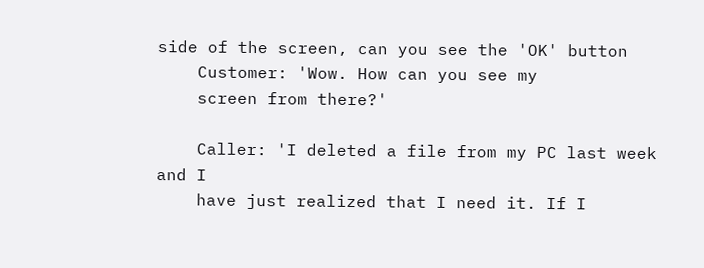side of the screen, can you see the 'OK' button
    Customer: 'Wow. How can you see my
    screen from there?'

    Caller: 'I deleted a file from my PC last week and I
    have just realized that I need it. If I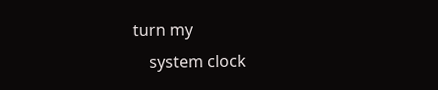turn my
    system clock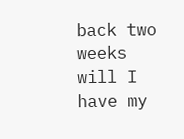back two weeks will I have my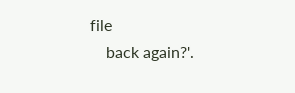file
    back again?'.